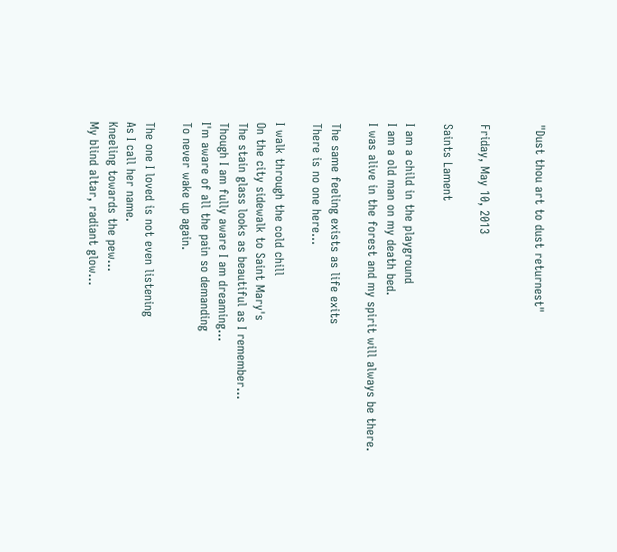"Dust thou art to dust returnest"


Friday, May 10, 2013

Saints Lament

I am a child in the playground
I am a old man on my death bed.
I was alive in the forest and my spirit will always be there.

The same feeling exists as life exits
There is no one here...

I walk through the cold chill
On the city sidewalk to Saint Mary's
The stain glass looks as beautiful as I remember...
Though I am fully aware I am dreaming...
I'm aware of all the pain so demanding
To never wake up again.

The one I loved is not even listening
As I call her name.
Kneeling towards the pew...
My blind altar, radiant glow...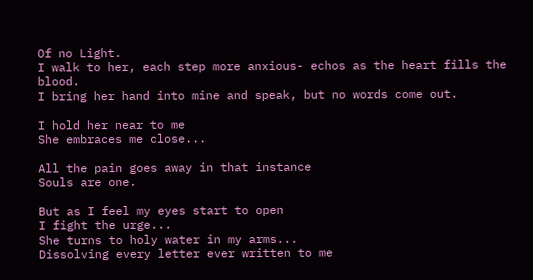Of no Light.
I walk to her, each step more anxious- echos as the heart fills the blood.
I bring her hand into mine and speak, but no words come out.

I hold her near to me
She embraces me close...

All the pain goes away in that instance
Souls are one.

But as I feel my eyes start to open
I fight the urge...
She turns to holy water in my arms...
Dissolving every letter ever written to me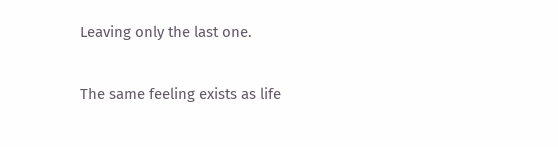Leaving only the last one.

The same feeling exists as life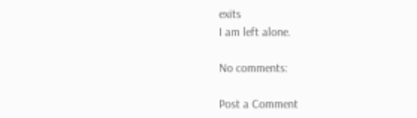exits
I am left alone.

No comments:

Post a Comment